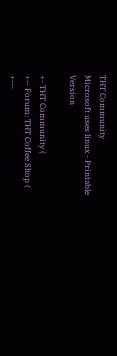THT Community
Microsoft uses linux - Printable Version

+- THT Community (
+-- Forum: THT Coffee Shop (
+---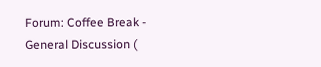Forum: Coffee Break - General Discussion (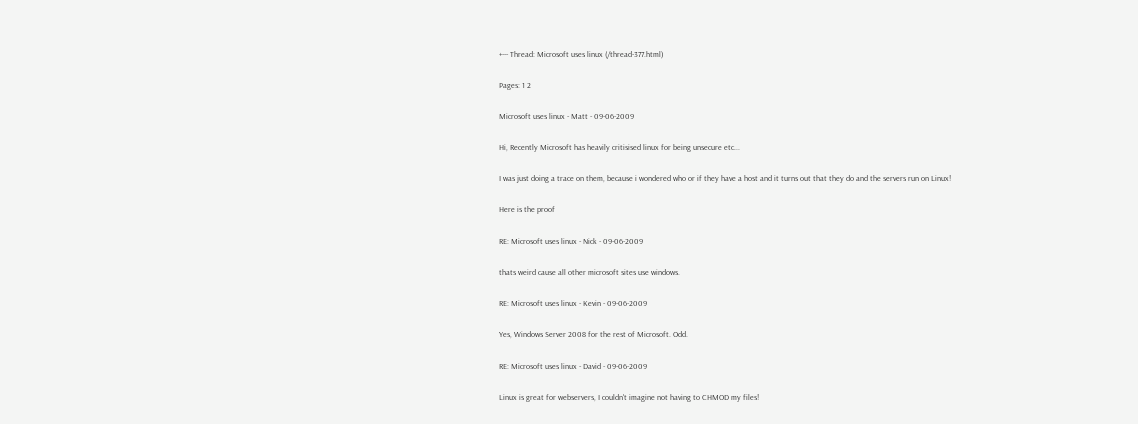+--- Thread: Microsoft uses linux (/thread-377.html)

Pages: 1 2

Microsoft uses linux - Matt - 09-06-2009

Hi, Recently Microsoft has heavily critisised linux for being unsecure etc...

I was just doing a trace on them, because i wondered who or if they have a host and it turns out that they do and the servers run on Linux!

Here is the proof

RE: Microsoft uses linux - Nick - 09-06-2009

thats weird cause all other microsoft sites use windows.

RE: Microsoft uses linux - Kevin - 09-06-2009

Yes, Windows Server 2008 for the rest of Microsoft. Odd.

RE: Microsoft uses linux - David - 09-06-2009

Linux is great for webservers, I couldn't imagine not having to CHMOD my files!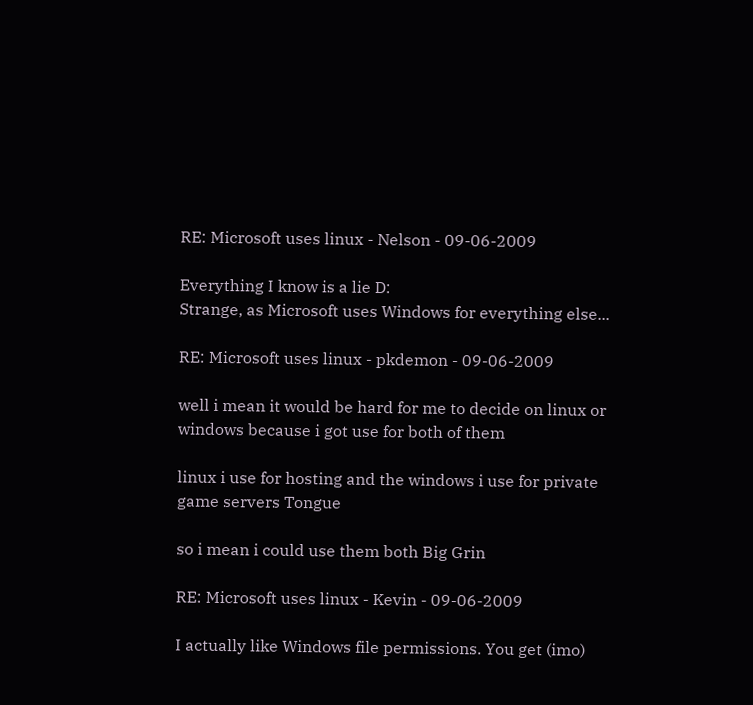RE: Microsoft uses linux - Nelson - 09-06-2009

Everything I know is a lie D:
Strange, as Microsoft uses Windows for everything else...

RE: Microsoft uses linux - pkdemon - 09-06-2009

well i mean it would be hard for me to decide on linux or windows because i got use for both of them

linux i use for hosting and the windows i use for private game servers Tongue

so i mean i could use them both Big Grin

RE: Microsoft uses linux - Kevin - 09-06-2009

I actually like Windows file permissions. You get (imo)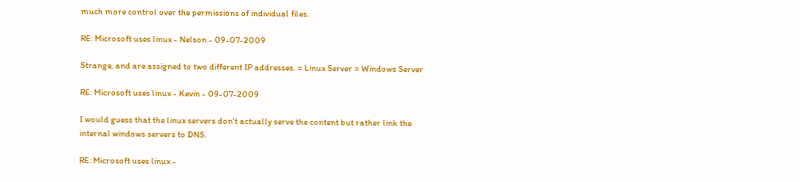much more control over the permissions of individual files.

RE: Microsoft uses linux - Nelson - 09-07-2009

Strange, and are assigned to two different IP addresses. = Linux Server = Windows Server

RE: Microsoft uses linux - Kevin - 09-07-2009

I would guess that the linux servers don't actually serve the content but rather link the internal windows servers to DNS.

RE: Microsoft uses linux -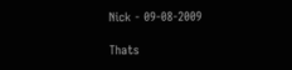Nick - 09-08-2009

Thats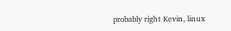probably right Kevin, linux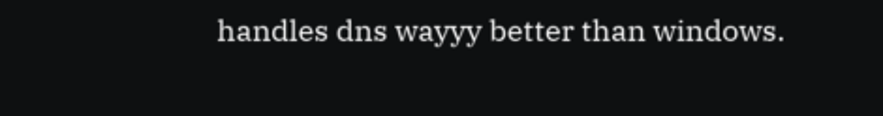handles dns wayyy better than windows.